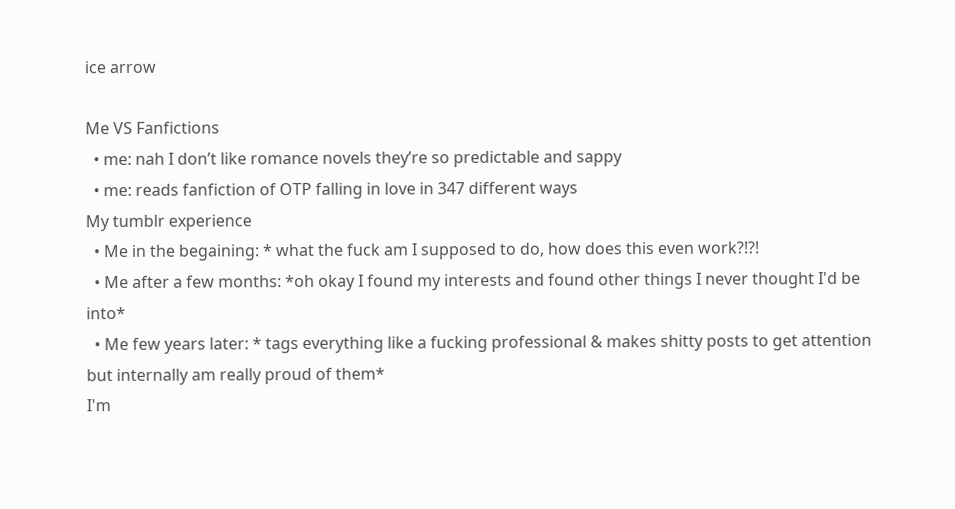ice arrow

Me VS Fanfictions
  • me: nah I don’t like romance novels they’re so predictable and sappy
  • me: reads fanfiction of OTP falling in love in 347 different ways
My tumblr experience
  • Me in the begaining: * what the fuck am I supposed to do, how does this even work?!?!
  • Me after a few months: *oh okay I found my interests and found other things I never thought I'd be into*
  • Me few years later: * tags everything like a fucking professional & makes shitty posts to get attention but internally am really proud of them*
I'm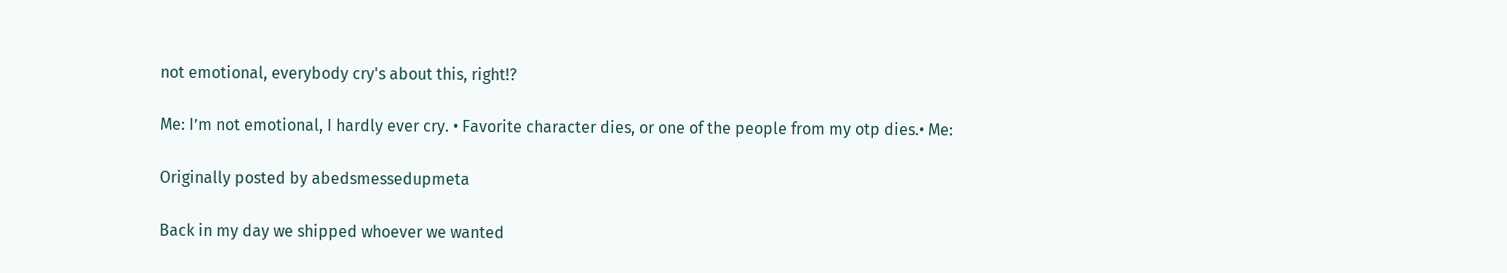not emotional, everybody cry's about this, right!?

Me: I’m not emotional, I hardly ever cry. • Favorite character dies, or one of the people from my otp dies.• Me:

Originally posted by abedsmessedupmeta

Back in my day we shipped whoever we wanted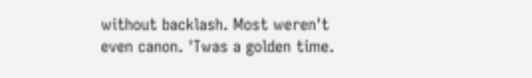without backlash. Most weren't even canon. 'Twas a golden time.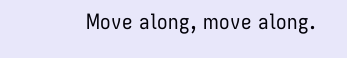Move along, move along.